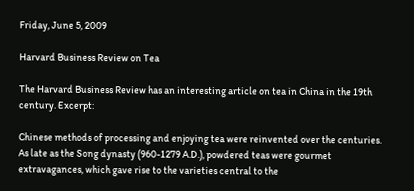Friday, June 5, 2009

Harvard Business Review on Tea

The Harvard Business Review has an interesting article on tea in China in the 19th century. Excerpt:

Chinese methods of processing and enjoying tea were reinvented over the centuries. As late as the Song dynasty (960-1279 A.D.), powdered teas were gourmet extravagances, which gave rise to the varieties central to the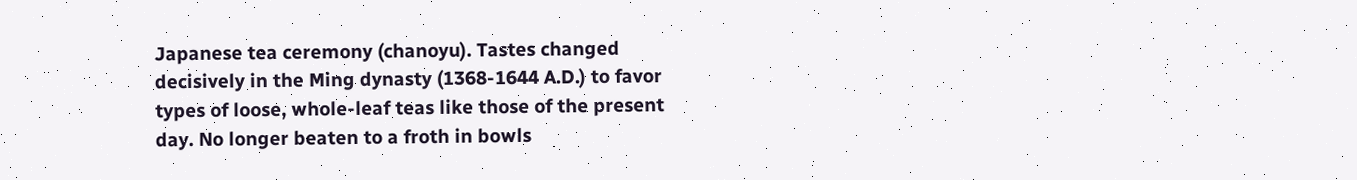Japanese tea ceremony (chanoyu). Tastes changed decisively in the Ming dynasty (1368-1644 A.D.) to favor types of loose, whole-leaf teas like those of the present day. No longer beaten to a froth in bowls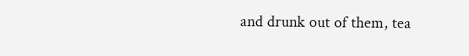and drunk out of them, tea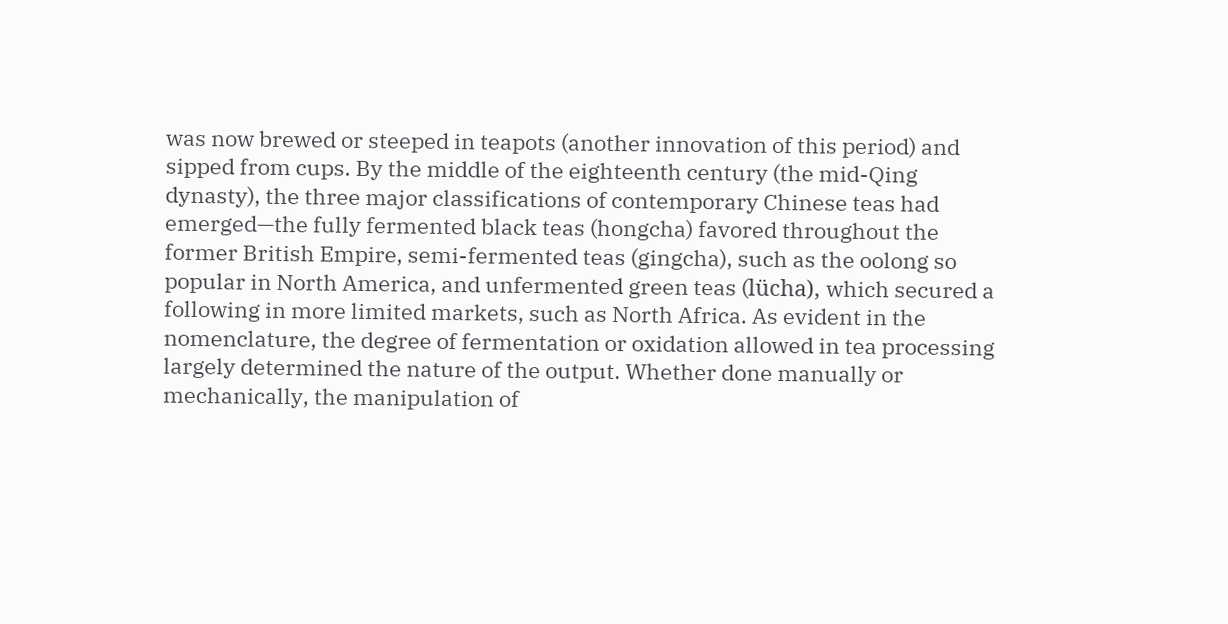was now brewed or steeped in teapots (another innovation of this period) and sipped from cups. By the middle of the eighteenth century (the mid-Qing dynasty), the three major classifications of contemporary Chinese teas had emerged—the fully fermented black teas (hongcha) favored throughout the former British Empire, semi-fermented teas (gingcha), such as the oolong so popular in North America, and unfermented green teas (lücha), which secured a following in more limited markets, such as North Africa. As evident in the nomenclature, the degree of fermentation or oxidation allowed in tea processing largely determined the nature of the output. Whether done manually or mechanically, the manipulation of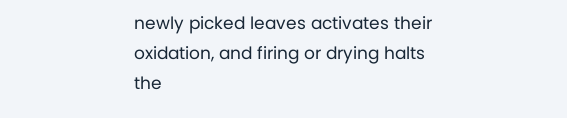newly picked leaves activates their oxidation, and firing or drying halts the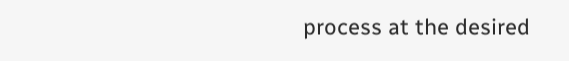process at the desired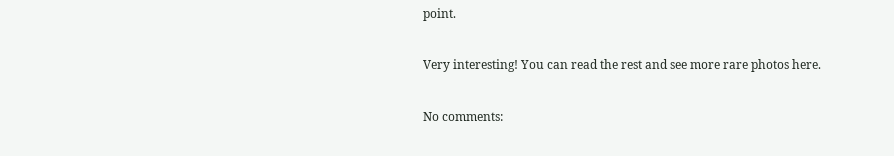point.

Very interesting! You can read the rest and see more rare photos here.

No comments: